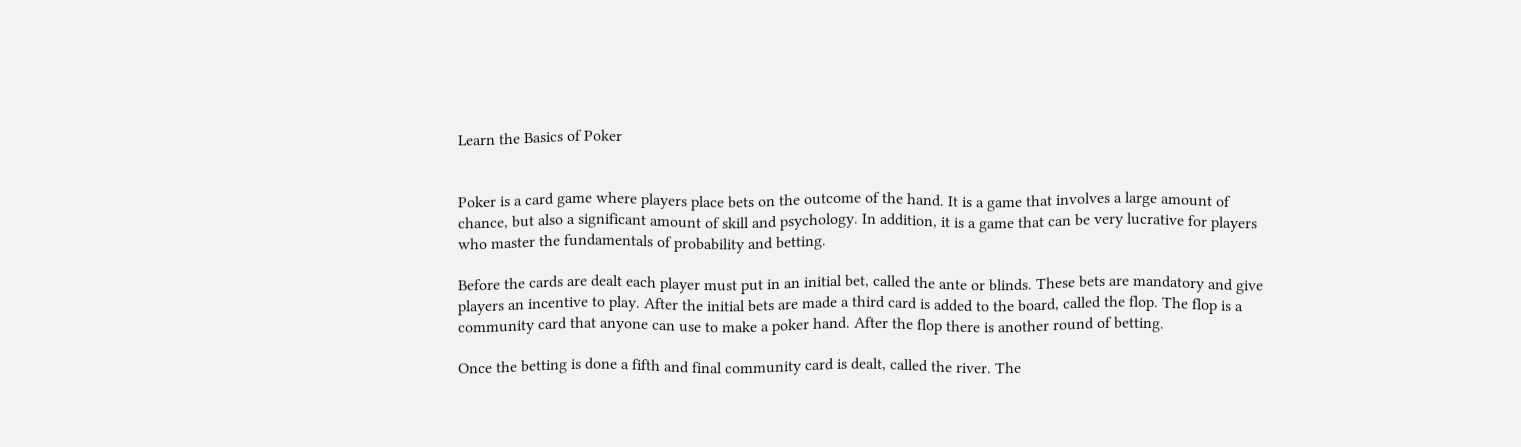Learn the Basics of Poker


Poker is a card game where players place bets on the outcome of the hand. It is a game that involves a large amount of chance, but also a significant amount of skill and psychology. In addition, it is a game that can be very lucrative for players who master the fundamentals of probability and betting.

Before the cards are dealt each player must put in an initial bet, called the ante or blinds. These bets are mandatory and give players an incentive to play. After the initial bets are made a third card is added to the board, called the flop. The flop is a community card that anyone can use to make a poker hand. After the flop there is another round of betting.

Once the betting is done a fifth and final community card is dealt, called the river. The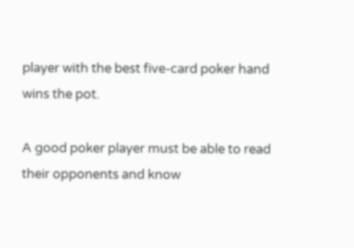player with the best five-card poker hand wins the pot.

A good poker player must be able to read their opponents and know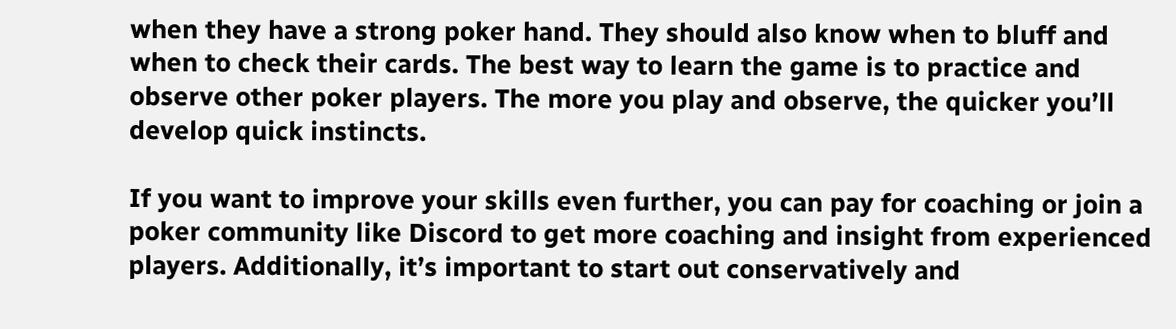when they have a strong poker hand. They should also know when to bluff and when to check their cards. The best way to learn the game is to practice and observe other poker players. The more you play and observe, the quicker you’ll develop quick instincts.

If you want to improve your skills even further, you can pay for coaching or join a poker community like Discord to get more coaching and insight from experienced players. Additionally, it’s important to start out conservatively and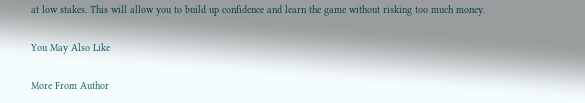at low stakes. This will allow you to build up confidence and learn the game without risking too much money.

You May Also Like

More From Author